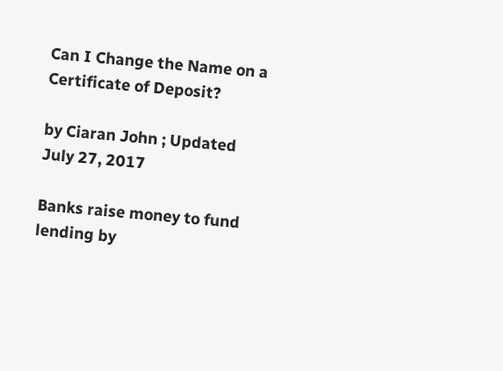Can I Change the Name on a Certificate of Deposit?

by Ciaran John ; Updated July 27, 2017

Banks raise money to fund lending by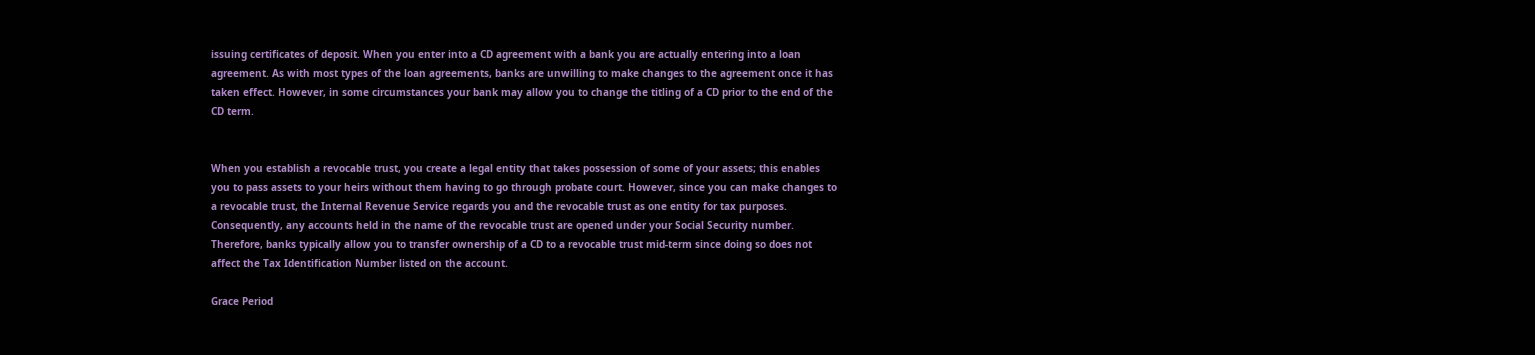issuing certificates of deposit. When you enter into a CD agreement with a bank you are actually entering into a loan agreement. As with most types of the loan agreements, banks are unwilling to make changes to the agreement once it has taken effect. However, in some circumstances your bank may allow you to change the titling of a CD prior to the end of the CD term.


When you establish a revocable trust, you create a legal entity that takes possession of some of your assets; this enables you to pass assets to your heirs without them having to go through probate court. However, since you can make changes to a revocable trust, the Internal Revenue Service regards you and the revocable trust as one entity for tax purposes. Consequently, any accounts held in the name of the revocable trust are opened under your Social Security number. Therefore, banks typically allow you to transfer ownership of a CD to a revocable trust mid-term since doing so does not affect the Tax Identification Number listed on the account.

Grace Period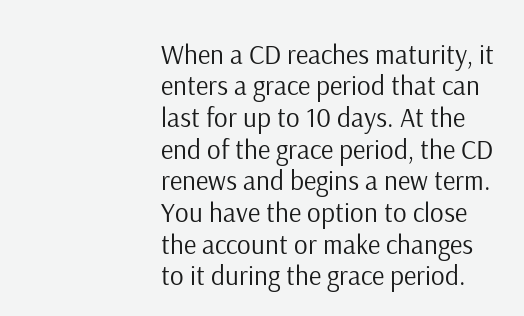When a CD reaches maturity, it enters a grace period that can last for up to 10 days. At the end of the grace period, the CD renews and begins a new term. You have the option to close the account or make changes to it during the grace period.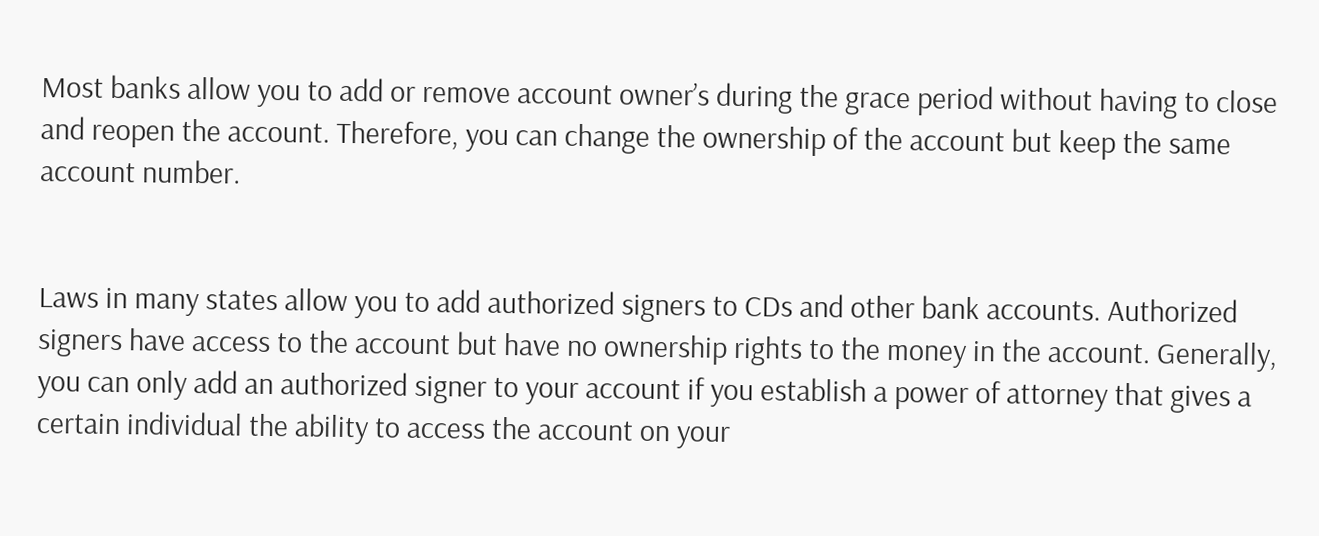Most banks allow you to add or remove account owner’s during the grace period without having to close and reopen the account. Therefore, you can change the ownership of the account but keep the same account number.


Laws in many states allow you to add authorized signers to CDs and other bank accounts. Authorized signers have access to the account but have no ownership rights to the money in the account. Generally, you can only add an authorized signer to your account if you establish a power of attorney that gives a certain individual the ability to access the account on your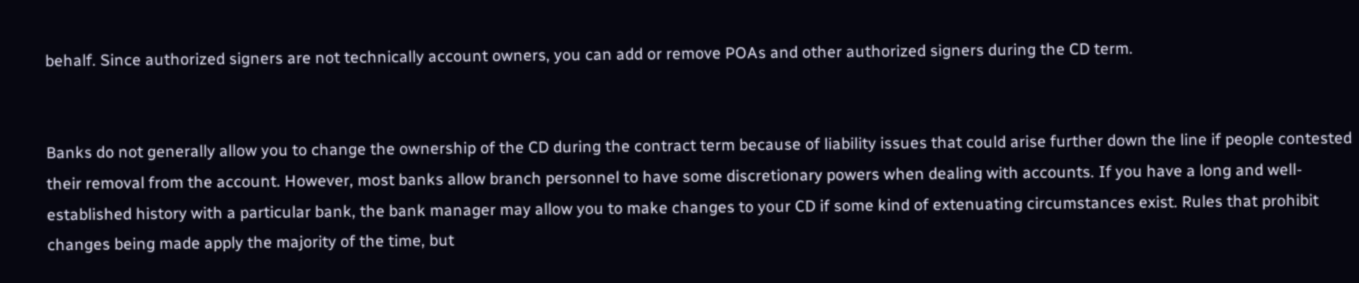behalf. Since authorized signers are not technically account owners, you can add or remove POAs and other authorized signers during the CD term.


Banks do not generally allow you to change the ownership of the CD during the contract term because of liability issues that could arise further down the line if people contested their removal from the account. However, most banks allow branch personnel to have some discretionary powers when dealing with accounts. If you have a long and well-established history with a particular bank, the bank manager may allow you to make changes to your CD if some kind of extenuating circumstances exist. Rules that prohibit changes being made apply the majority of the time, but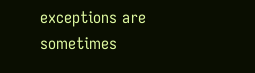exceptions are sometimes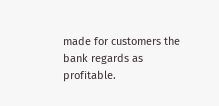made for customers the bank regards as profitable.